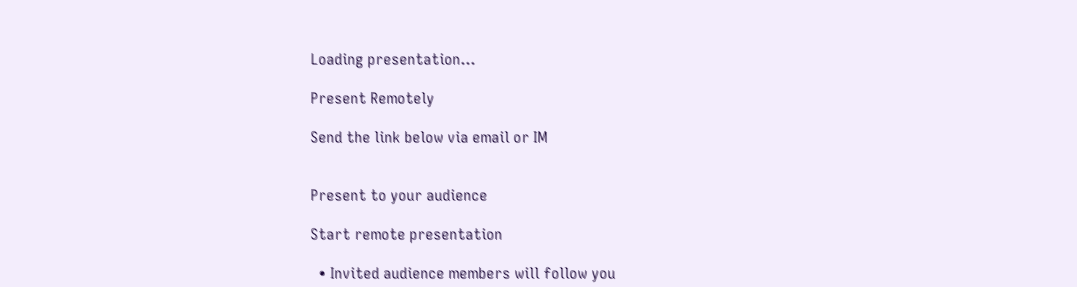Loading presentation...

Present Remotely

Send the link below via email or IM


Present to your audience

Start remote presentation

  • Invited audience members will follow you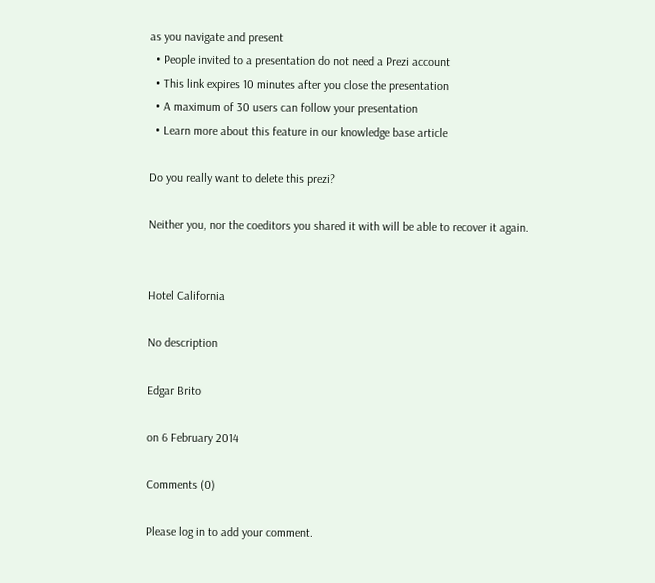as you navigate and present
  • People invited to a presentation do not need a Prezi account
  • This link expires 10 minutes after you close the presentation
  • A maximum of 30 users can follow your presentation
  • Learn more about this feature in our knowledge base article

Do you really want to delete this prezi?

Neither you, nor the coeditors you shared it with will be able to recover it again.


Hotel California

No description

Edgar Brito

on 6 February 2014

Comments (0)

Please log in to add your comment.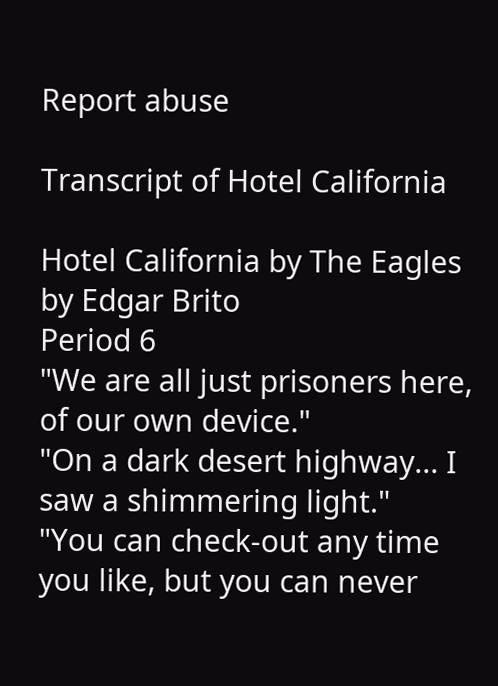Report abuse

Transcript of Hotel California

Hotel California by The Eagles
by Edgar Brito
Period 6
"We are all just prisoners here, of our own device."
"On a dark desert highway... I saw a shimmering light."
"You can check-out any time you like, but you can never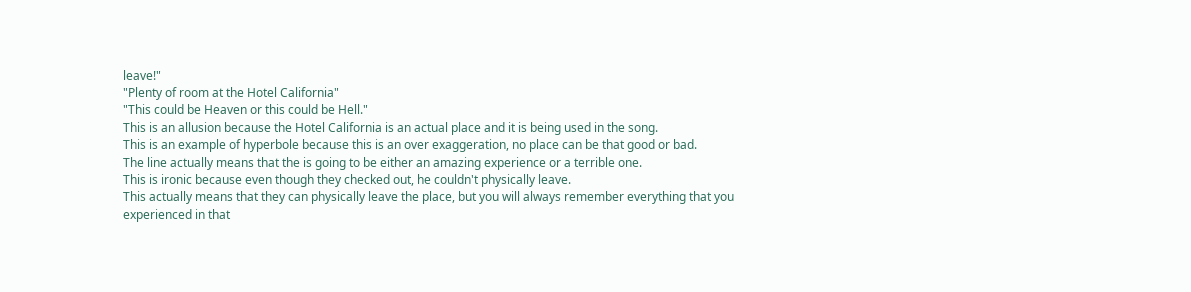leave!"
"Plenty of room at the Hotel California"
"This could be Heaven or this could be Hell."
This is an allusion because the Hotel California is an actual place and it is being used in the song.
This is an example of hyperbole because this is an over exaggeration, no place can be that good or bad.
The line actually means that the is going to be either an amazing experience or a terrible one.
This is ironic because even though they checked out, he couldn't physically leave.
This actually means that they can physically leave the place, but you will always remember everything that you experienced in that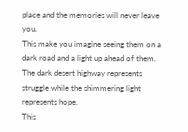place and the memories will never leave you.
This make you imagine seeing them on a dark road and a light up ahead of them.
The dark desert highway represents struggle while the shimmering light represents hope.
This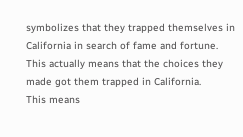symbolizes that they trapped themselves in California in search of fame and fortune.
This actually means that the choices they made got them trapped in California.
This means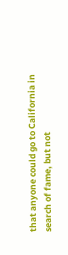that anyone could go to California in search of fame, but not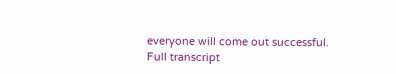everyone will come out successful.
Full transcript